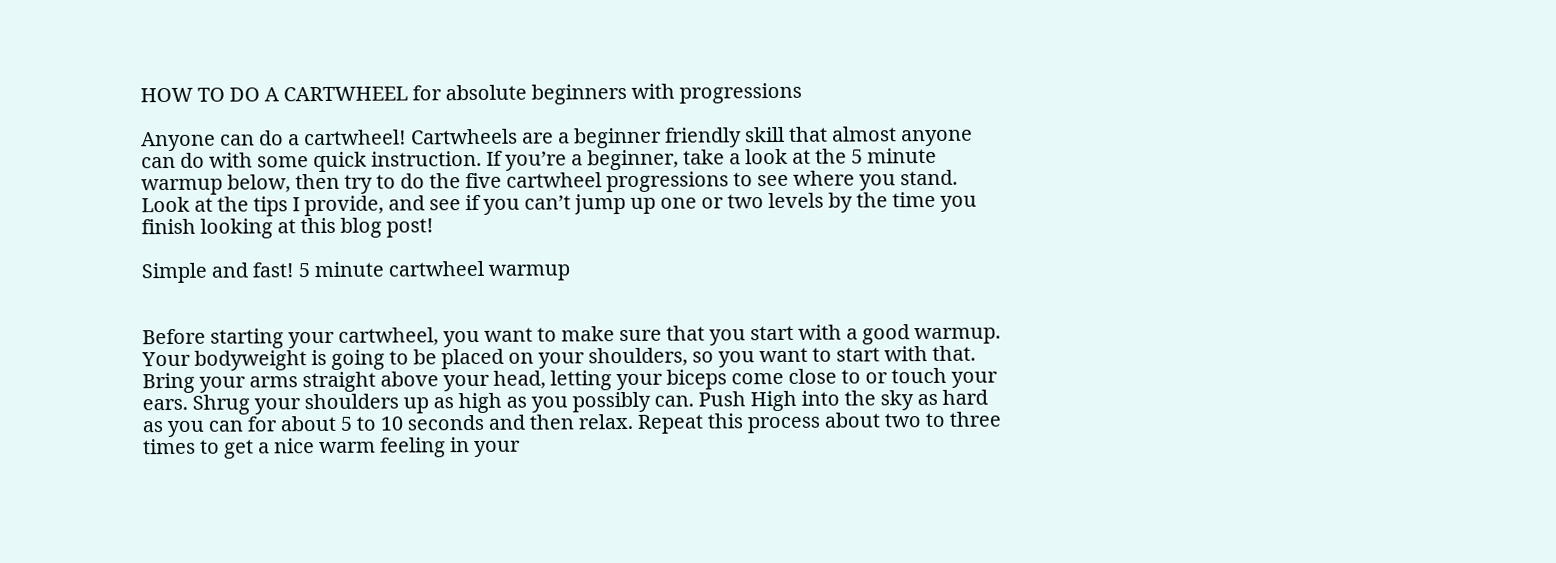HOW TO DO A CARTWHEEL for absolute beginners with progressions

Anyone can do a cartwheel! Cartwheels are a beginner friendly skill that almost anyone can do with some quick instruction. If you’re a beginner, take a look at the 5 minute warmup below, then try to do the five cartwheel progressions to see where you stand. Look at the tips I provide, and see if you can’t jump up one or two levels by the time you finish looking at this blog post!

Simple and fast! 5 minute cartwheel warmup


Before starting your cartwheel, you want to make sure that you start with a good warmup. Your bodyweight is going to be placed on your shoulders, so you want to start with that.  Bring your arms straight above your head, letting your biceps come close to or touch your ears. Shrug your shoulders up as high as you possibly can. Push High into the sky as hard as you can for about 5 to 10 seconds and then relax. Repeat this process about two to three times to get a nice warm feeling in your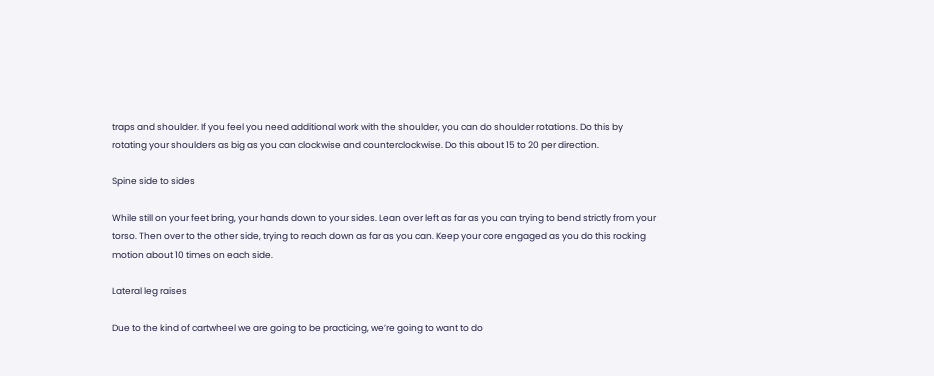traps and shoulder. If you feel you need additional work with the shoulder, you can do shoulder rotations. Do this by rotating your shoulders as big as you can clockwise and counterclockwise. Do this about 15 to 20 per direction.

Spine side to sides

While still on your feet bring, your hands down to your sides. Lean over left as far as you can trying to bend strictly from your torso. Then over to the other side, trying to reach down as far as you can. Keep your core engaged as you do this rocking motion about 10 times on each side.

Lateral leg raises

Due to the kind of cartwheel we are going to be practicing, we’re going to want to do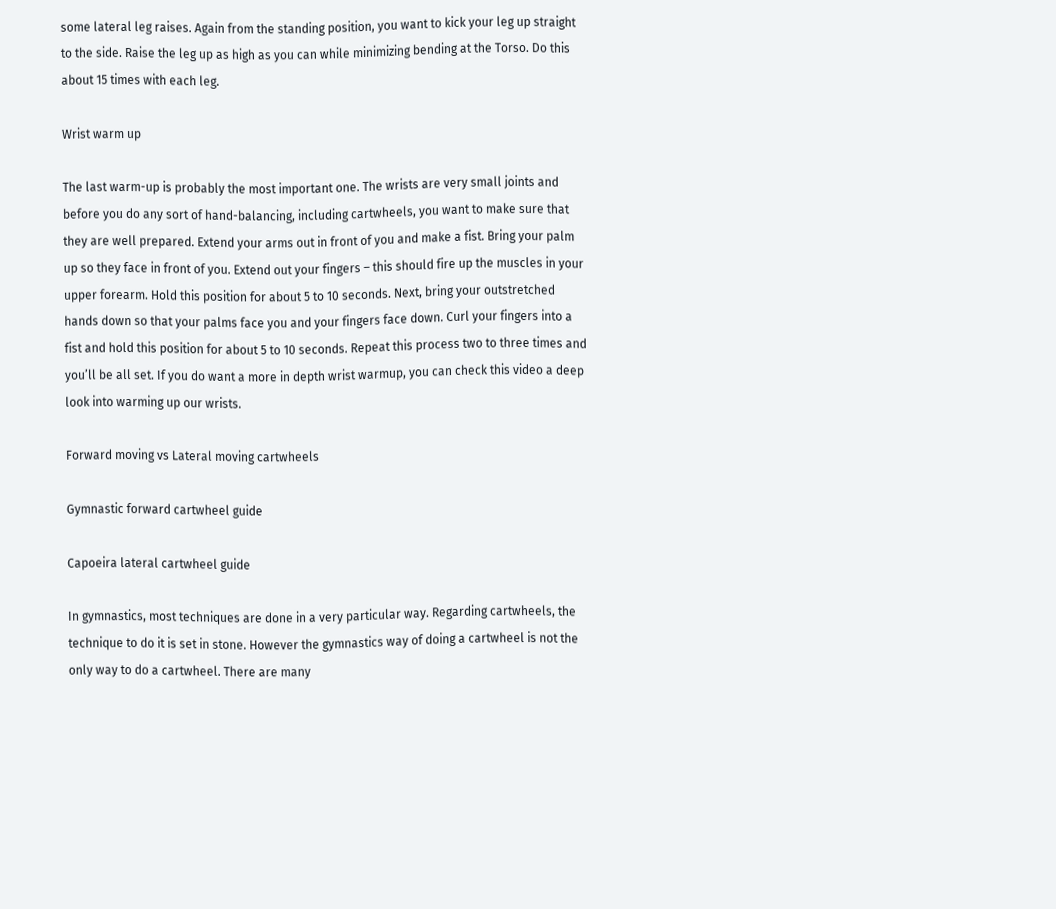some lateral leg raises. Again from the standing position, you want to kick your leg up straight to the side. Raise the leg up as high as you can while minimizing bending at the Torso. Do this about 15 times with each leg.

Wrist warm up

The last warm-up is probably the most important one. The wrists are very small joints and before you do any sort of hand-balancing, including cartwheels, you want to make sure that they are well prepared. Extend your arms out in front of you and make a fist. Bring your palm up so they face in front of you. Extend out your fingers – this should fire up the muscles in your upper forearm. Hold this position for about 5 to 10 seconds. Next, bring your outstretched hands down so that your palms face you and your fingers face down. Curl your fingers into a fist and hold this position for about 5 to 10 seconds. Repeat this process two to three times and you’ll be all set. If you do want a more in depth wrist warmup, you can check this video a deep look into warming up our wrists.

Forward moving vs Lateral moving cartwheels

Gymnastic forward cartwheel guide

Capoeira lateral cartwheel guide

In gymnastics, most techniques are done in a very particular way. Regarding cartwheels, the technique to do it is set in stone. However the gymnastics way of doing a cartwheel is not the only way to do a cartwheel. There are many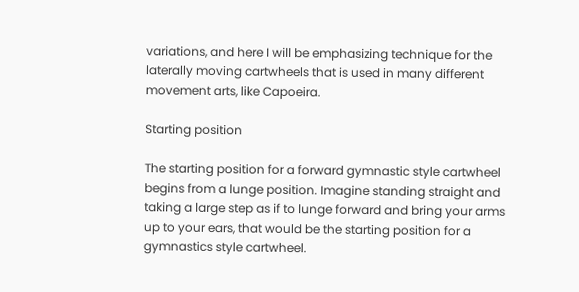variations, and here I will be emphasizing technique for the laterally moving cartwheels that is used in many different movement arts, like Capoeira.

Starting position

The starting position for a forward gymnastic style cartwheel begins from a lunge position. Imagine standing straight and taking a large step as if to lunge forward and bring your arms up to your ears, that would be the starting position for a gymnastics style cartwheel.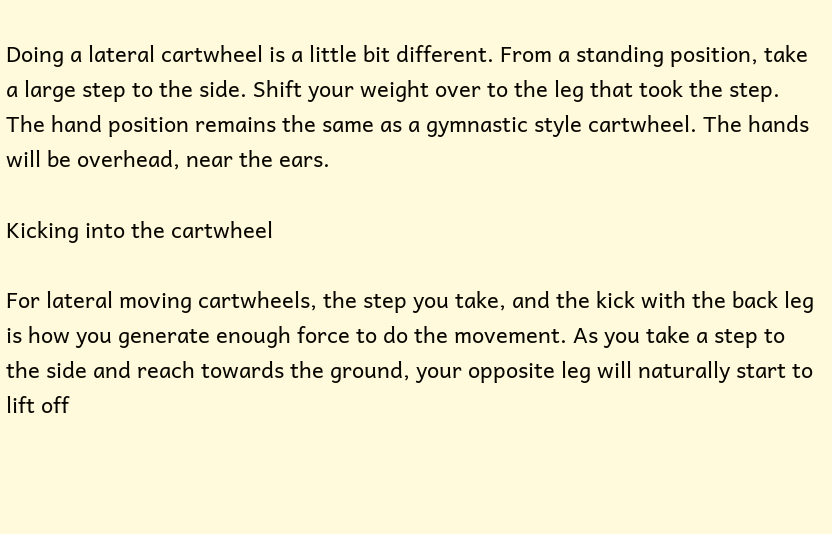Doing a lateral cartwheel is a little bit different. From a standing position, take a large step to the side. Shift your weight over to the leg that took the step. The hand position remains the same as a gymnastic style cartwheel. The hands will be overhead, near the ears.

Kicking into the cartwheel

For lateral moving cartwheels, the step you take, and the kick with the back leg is how you generate enough force to do the movement. As you take a step to the side and reach towards the ground, your opposite leg will naturally start to lift off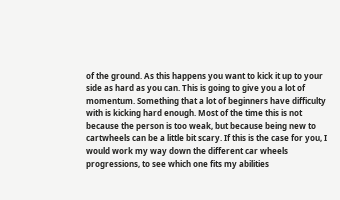of the ground. As this happens you want to kick it up to your side as hard as you can. This is going to give you a lot of momentum. Something that a lot of beginners have difficulty with is kicking hard enough. Most of the time this is not because the person is too weak, but because being new to cartwheels can be a little bit scary. If this is the case for you, I would work my way down the different car wheels progressions, to see which one fits my abilities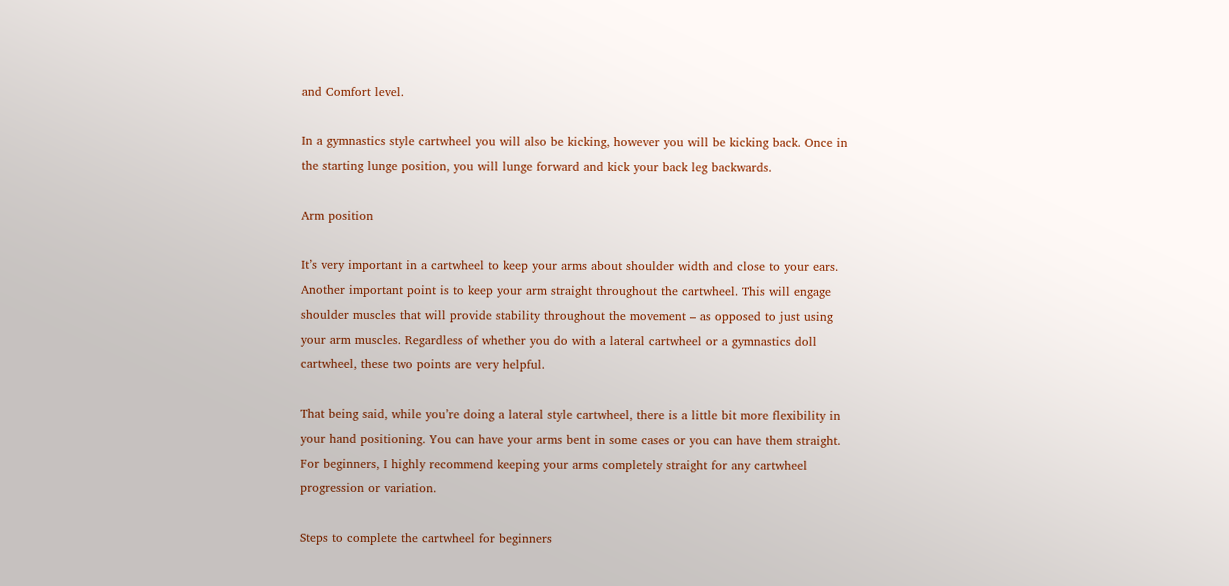and Comfort level.

In a gymnastics style cartwheel you will also be kicking, however you will be kicking back. Once in the starting lunge position, you will lunge forward and kick your back leg backwards.

Arm position

It’s very important in a cartwheel to keep your arms about shoulder width and close to your ears. Another important point is to keep your arm straight throughout the cartwheel. This will engage shoulder muscles that will provide stability throughout the movement – as opposed to just using your arm muscles. Regardless of whether you do with a lateral cartwheel or a gymnastics doll cartwheel, these two points are very helpful.

That being said, while you’re doing a lateral style cartwheel, there is a little bit more flexibility in your hand positioning. You can have your arms bent in some cases or you can have them straight. For beginners, I highly recommend keeping your arms completely straight for any cartwheel progression or variation.

Steps to complete the cartwheel for beginners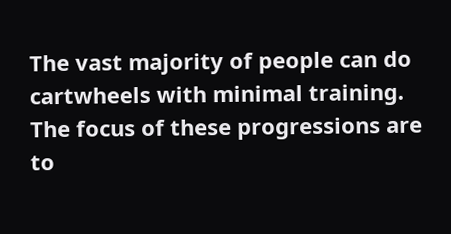The vast majority of people can do cartwheels with minimal training. The focus of these progressions are to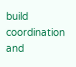build coordination and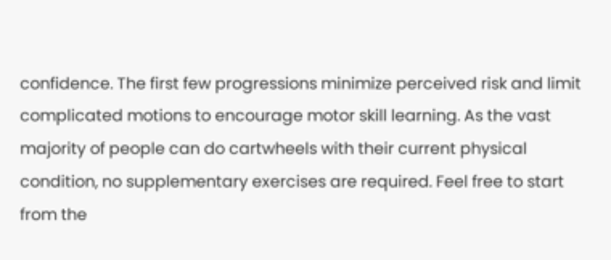confidence. The first few progressions minimize perceived risk and limit complicated motions to encourage motor skill learning. As the vast majority of people can do cartwheels with their current physical condition, no supplementary exercises are required. Feel free to start from the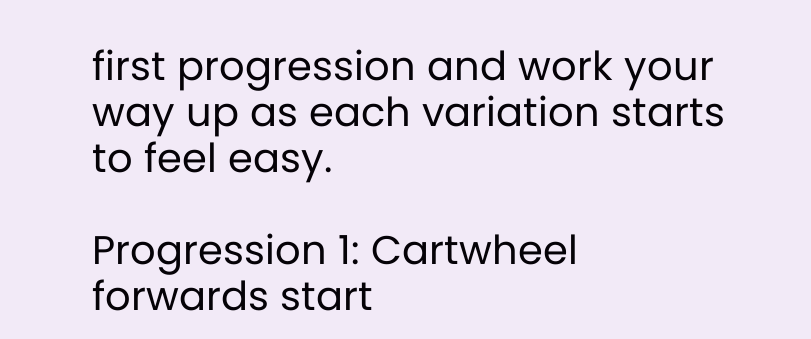first progression and work your way up as each variation starts to feel easy.

Progression 1: Cartwheel forwards start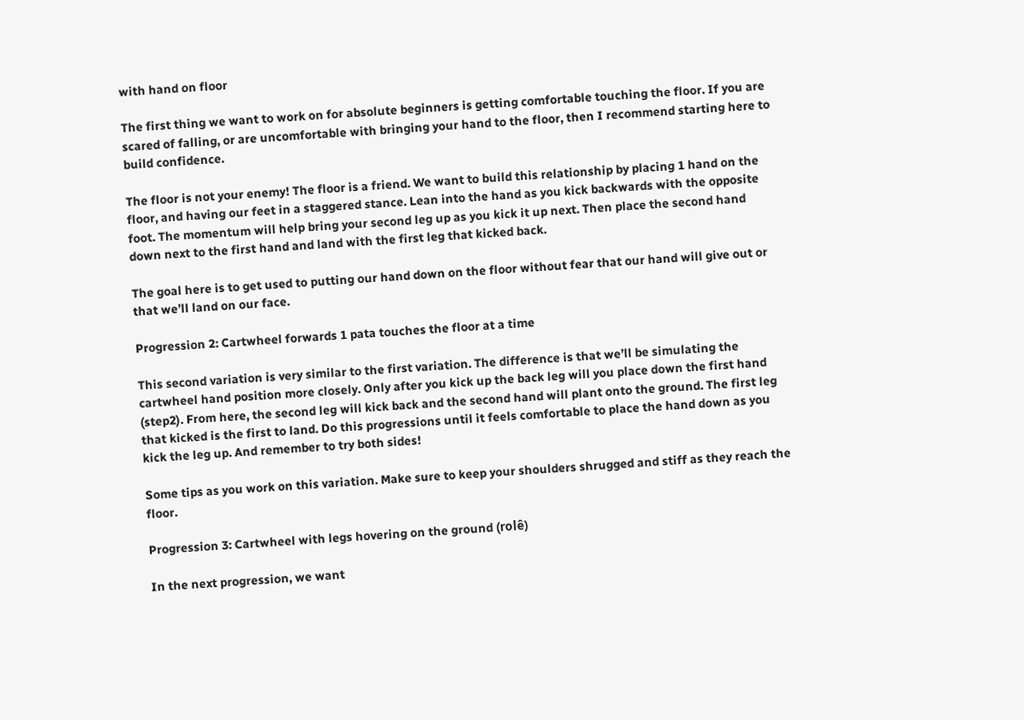with hand on floor

The first thing we want to work on for absolute beginners is getting comfortable touching the floor. If you are scared of falling, or are uncomfortable with bringing your hand to the floor, then I recommend starting here to build confidence.

The floor is not your enemy! The floor is a friend. We want to build this relationship by placing 1 hand on the floor, and having our feet in a staggered stance. Lean into the hand as you kick backwards with the opposite foot. The momentum will help bring your second leg up as you kick it up next. Then place the second hand down next to the first hand and land with the first leg that kicked back.

The goal here is to get used to putting our hand down on the floor without fear that our hand will give out or that we’ll land on our face.

Progression 2: Cartwheel forwards 1 pata touches the floor at a time

This second variation is very similar to the first variation. The difference is that we’ll be simulating the cartwheel hand position more closely. Only after you kick up the back leg will you place down the first hand (step2). From here, the second leg will kick back and the second hand will plant onto the ground. The first leg that kicked is the first to land. Do this progressions until it feels comfortable to place the hand down as you kick the leg up. And remember to try both sides!

Some tips as you work on this variation. Make sure to keep your shoulders shrugged and stiff as they reach the floor.

Progression 3: Cartwheel with legs hovering on the ground (rolê)

In the next progression, we want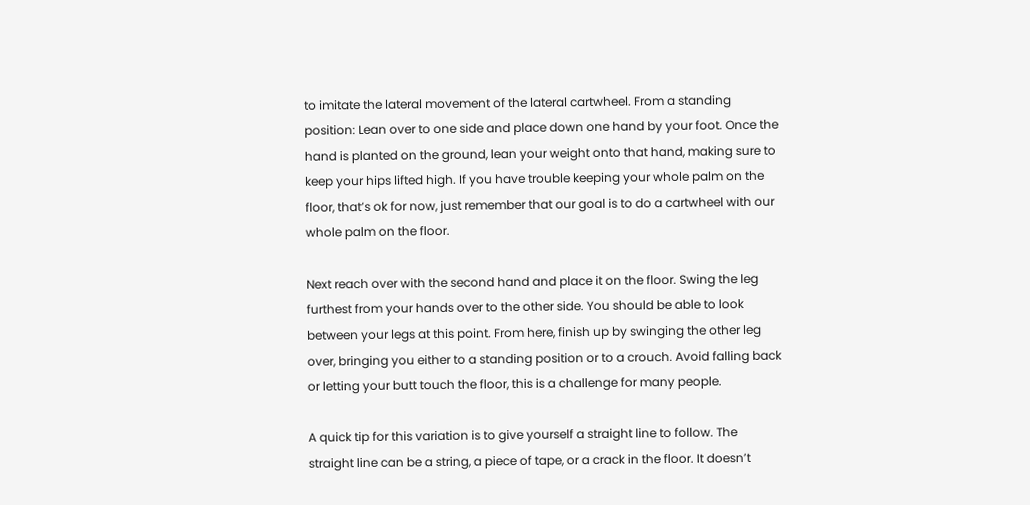to imitate the lateral movement of the lateral cartwheel. From a standing position: Lean over to one side and place down one hand by your foot. Once the hand is planted on the ground, lean your weight onto that hand, making sure to keep your hips lifted high. If you have trouble keeping your whole palm on the floor, that’s ok for now, just remember that our goal is to do a cartwheel with our whole palm on the floor.

Next reach over with the second hand and place it on the floor. Swing the leg furthest from your hands over to the other side. You should be able to look between your legs at this point. From here, finish up by swinging the other leg over, bringing you either to a standing position or to a crouch. Avoid falling back or letting your butt touch the floor, this is a challenge for many people.

A quick tip for this variation is to give yourself a straight line to follow. The straight line can be a string, a piece of tape, or a crack in the floor. It doesn’t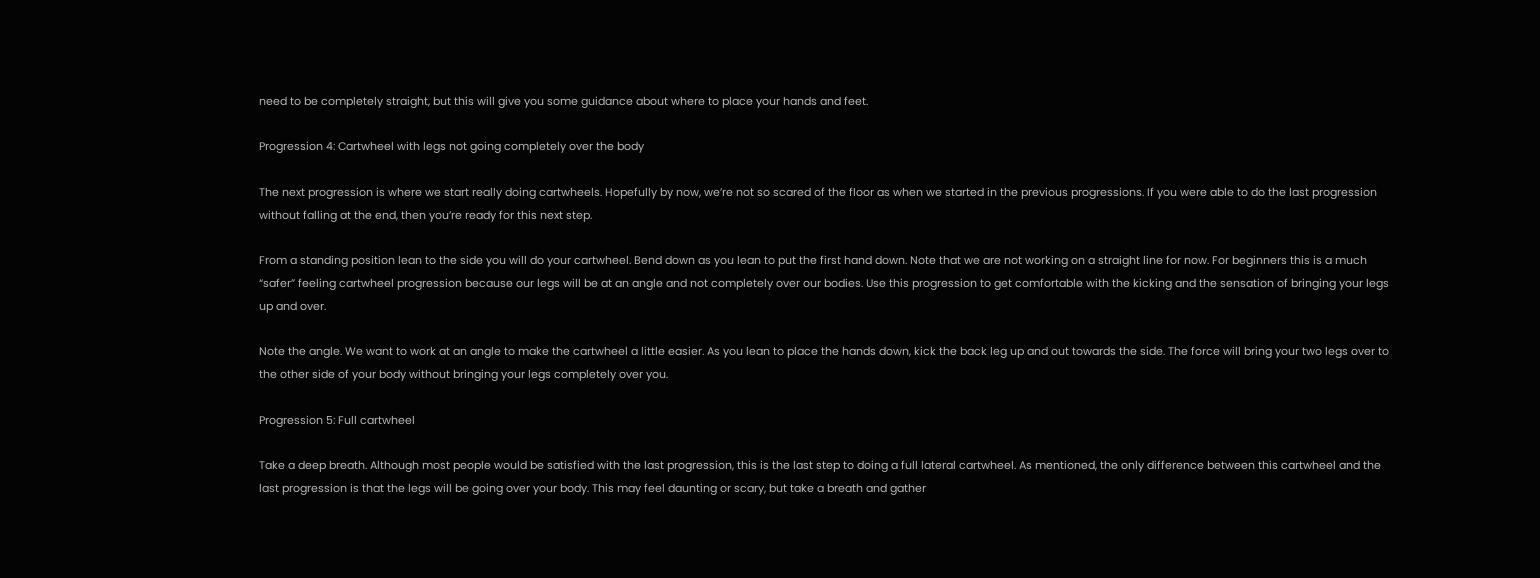need to be completely straight, but this will give you some guidance about where to place your hands and feet.

Progression 4: Cartwheel with legs not going completely over the body

The next progression is where we start really doing cartwheels. Hopefully by now, we’re not so scared of the floor as when we started in the previous progressions. If you were able to do the last progression without falling at the end, then you’re ready for this next step.

From a standing position lean to the side you will do your cartwheel. Bend down as you lean to put the first hand down. Note that we are not working on a straight line for now. For beginners this is a much “safer” feeling cartwheel progression because our legs will be at an angle and not completely over our bodies. Use this progression to get comfortable with the kicking and the sensation of bringing your legs up and over.

Note the angle. We want to work at an angle to make the cartwheel a little easier. As you lean to place the hands down, kick the back leg up and out towards the side. The force will bring your two legs over to the other side of your body without bringing your legs completely over you.

Progression 5: Full cartwheel

Take a deep breath. Although most people would be satisfied with the last progression, this is the last step to doing a full lateral cartwheel. As mentioned, the only difference between this cartwheel and the last progression is that the legs will be going over your body. This may feel daunting or scary, but take a breath and gather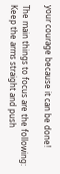your courage because it can be done!

The main things to focus are the following: Keep the arms straight and push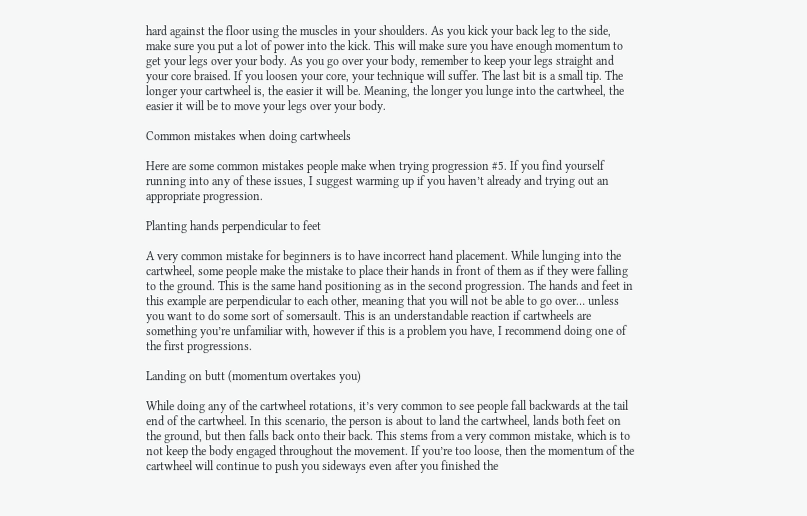hard against the floor using the muscles in your shoulders. As you kick your back leg to the side, make sure you put a lot of power into the kick. This will make sure you have enough momentum to get your legs over your body. As you go over your body, remember to keep your legs straight and your core braised. If you loosen your core, your technique will suffer. The last bit is a small tip. The longer your cartwheel is, the easier it will be. Meaning, the longer you lunge into the cartwheel, the easier it will be to move your legs over your body.

Common mistakes when doing cartwheels

Here are some common mistakes people make when trying progression #5. If you find yourself running into any of these issues, I suggest warming up if you haven’t already and trying out an appropriate progression.

Planting hands perpendicular to feet

A very common mistake for beginners is to have incorrect hand placement. While lunging into the cartwheel, some people make the mistake to place their hands in front of them as if they were falling to the ground. This is the same hand positioning as in the second progression. The hands and feet in this example are perpendicular to each other, meaning that you will not be able to go over… unless you want to do some sort of somersault. This is an understandable reaction if cartwheels are something you’re unfamiliar with, however if this is a problem you have, I recommend doing one of the first progressions.

Landing on butt (momentum overtakes you)

While doing any of the cartwheel rotations, it’s very common to see people fall backwards at the tail end of the cartwheel. In this scenario, the person is about to land the cartwheel, lands both feet on the ground, but then falls back onto their back. This stems from a very common mistake, which is to not keep the body engaged throughout the movement. If you’re too loose, then the momentum of the cartwheel will continue to push you sideways even after you finished the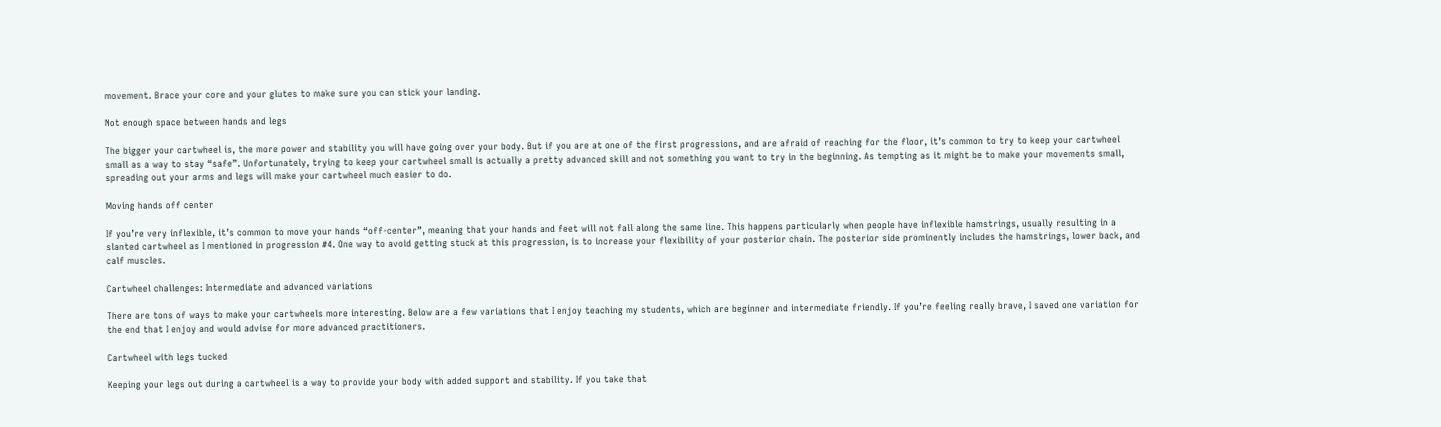movement. Brace your core and your glutes to make sure you can stick your landing.

Not enough space between hands and legs

The bigger your cartwheel is, the more power and stability you will have going over your body. But if you are at one of the first progressions, and are afraid of reaching for the floor, it’s common to try to keep your cartwheel small as a way to stay “safe”. Unfortunately, trying to keep your cartwheel small is actually a pretty advanced skill and not something you want to try in the beginning. As tempting as it might be to make your movements small, spreading out your arms and legs will make your cartwheel much easier to do.

Moving hands off center

If you’re very inflexible, it’s common to move your hands “off-center”, meaning that your hands and feet will not fall along the same line. This happens particularly when people have inflexible hamstrings, usually resulting in a slanted cartwheel as I mentioned in progression #4. One way to avoid getting stuck at this progression, is to increase your flexibility of your posterior chain. The posterior side prominently includes the hamstrings, lower back, and calf muscles.

Cartwheel challenges: Intermediate and advanced variations

There are tons of ways to make your cartwheels more interesting. Below are a few variations that I enjoy teaching my students, which are beginner and intermediate friendly. If you’re feeling really brave, I saved one variation for the end that I enjoy and would advise for more advanced practitioners.

Cartwheel with legs tucked

Keeping your legs out during a cartwheel is a way to provide your body with added support and stability. If you take that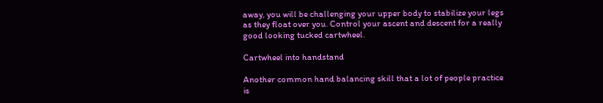away, you will be challenging your upper body to stabilize your legs as they float over you. Control your ascent and descent for a really good looking tucked cartwheel.

Cartwheel into handstand

Another common hand balancing skill that a lot of people practice is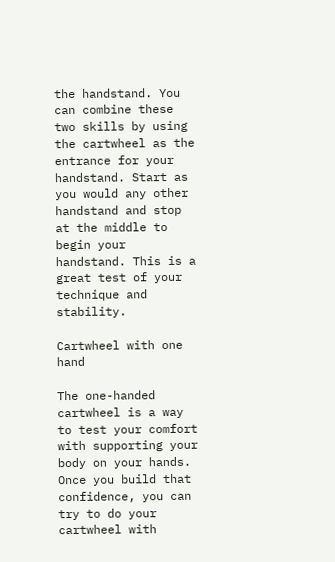the handstand. You can combine these two skills by using the cartwheel as the entrance for your handstand. Start as you would any other handstand and stop at the middle to begin your handstand. This is a great test of your technique and stability.

Cartwheel with one hand

The one-handed cartwheel is a way to test your comfort with supporting your body on your hands. Once you build that confidence, you can try to do your cartwheel with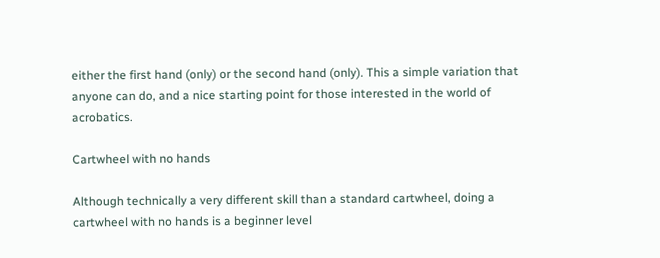either the first hand (only) or the second hand (only). This a simple variation that anyone can do, and a nice starting point for those interested in the world of acrobatics.

Cartwheel with no hands

Although technically a very different skill than a standard cartwheel, doing a cartwheel with no hands is a beginner level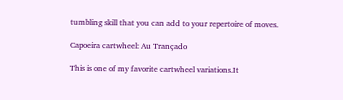tumbling skill that you can add to your repertoire of moves.

Capoeira cartwheel: Au Trançado

This is one of my favorite cartwheel variations.It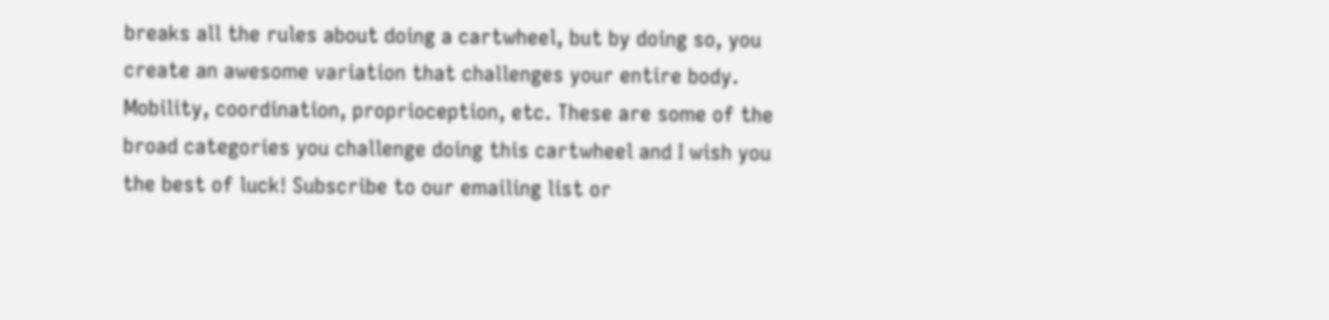breaks all the rules about doing a cartwheel, but by doing so, you create an awesome variation that challenges your entire body. Mobility, coordination, proprioception, etc. These are some of the broad categories you challenge doing this cartwheel and I wish you the best of luck! Subscribe to our emailing list or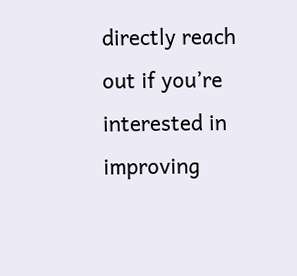directly reach out if you’re interested in improving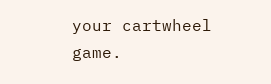your cartwheel game.